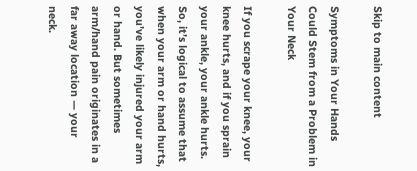Skip to main content

Symptoms in Your Hands Could Stem from a Problem in Your Neck

If you scrape your knee, your knee hurts, and if you sprain your ankle, your ankle hurts. So, it’s logical to assume that when your arm or hand hurts, you’ve likely injured your arm or hand. But sometimes arm/hand pain originates in a far away location — your neck.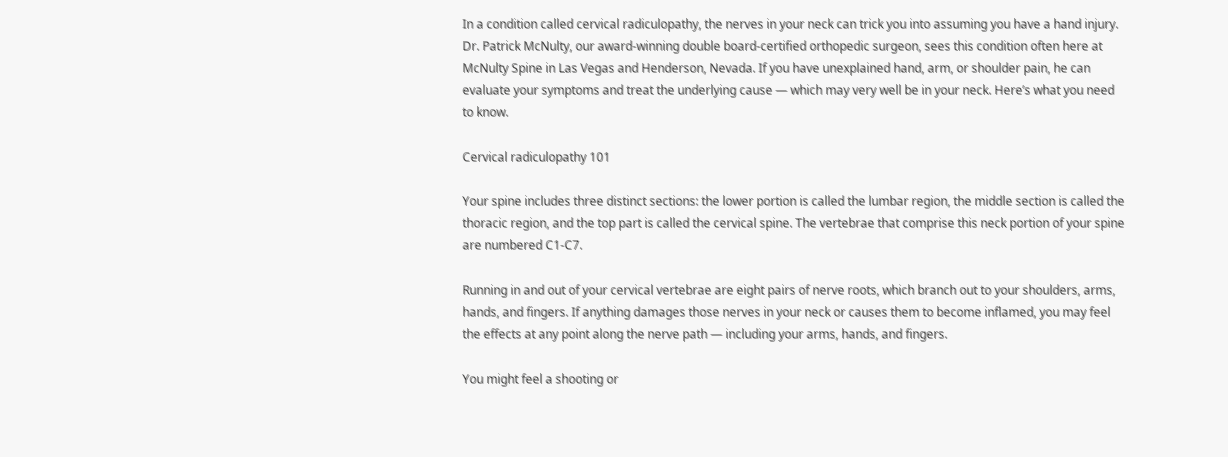In a condition called cervical radiculopathy, the nerves in your neck can trick you into assuming you have a hand injury. Dr. Patrick McNulty, our award-winning double board-certified orthopedic surgeon, sees this condition often here at McNulty Spine in Las Vegas and Henderson, Nevada. If you have unexplained hand, arm, or shoulder pain, he can evaluate your symptoms and treat the underlying cause — which may very well be in your neck. Here’s what you need to know.

Cervical radiculopathy 101

Your spine includes three distinct sections: the lower portion is called the lumbar region, the middle section is called the thoracic region, and the top part is called the cervical spine. The vertebrae that comprise this neck portion of your spine are numbered C1-C7.

Running in and out of your cervical vertebrae are eight pairs of nerve roots, which branch out to your shoulders, arms, hands, and fingers. If anything damages those nerves in your neck or causes them to become inflamed, you may feel the effects at any point along the nerve path — including your arms, hands, and fingers.

You might feel a shooting or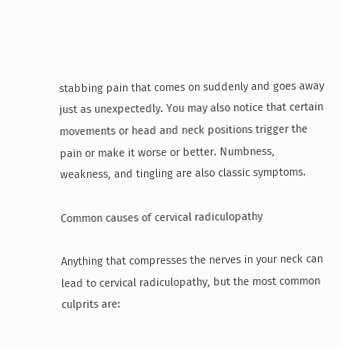stabbing pain that comes on suddenly and goes away just as unexpectedly. You may also notice that certain movements or head and neck positions trigger the pain or make it worse or better. Numbness, weakness, and tingling are also classic symptoms.

Common causes of cervical radiculopathy

Anything that compresses the nerves in your neck can lead to cervical radiculopathy, but the most common culprits are: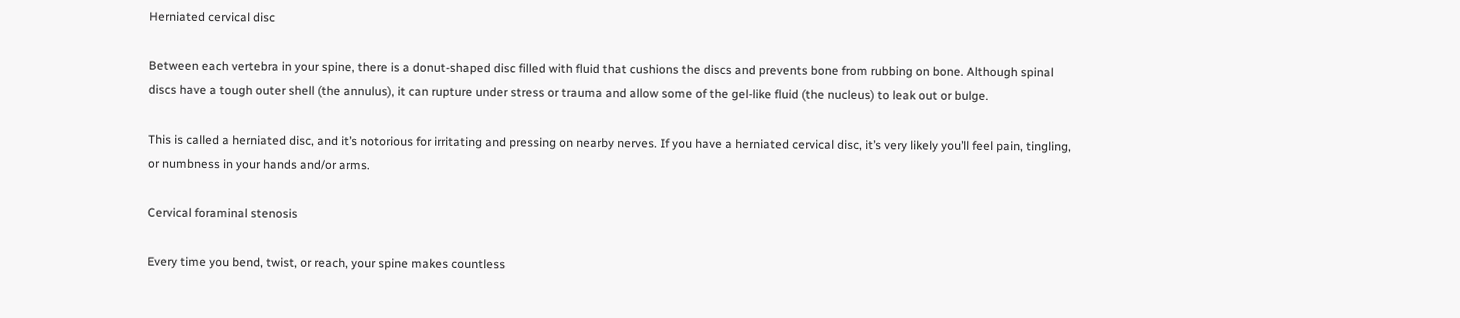Herniated cervical disc

Between each vertebra in your spine, there is a donut-shaped disc filled with fluid that cushions the discs and prevents bone from rubbing on bone. Although spinal discs have a tough outer shell (the annulus), it can rupture under stress or trauma and allow some of the gel-like fluid (the nucleus) to leak out or bulge.

This is called a herniated disc, and it’s notorious for irritating and pressing on nearby nerves. If you have a herniated cervical disc, it’s very likely you’ll feel pain, tingling, or numbness in your hands and/or arms.

Cervical foraminal stenosis

Every time you bend, twist, or reach, your spine makes countless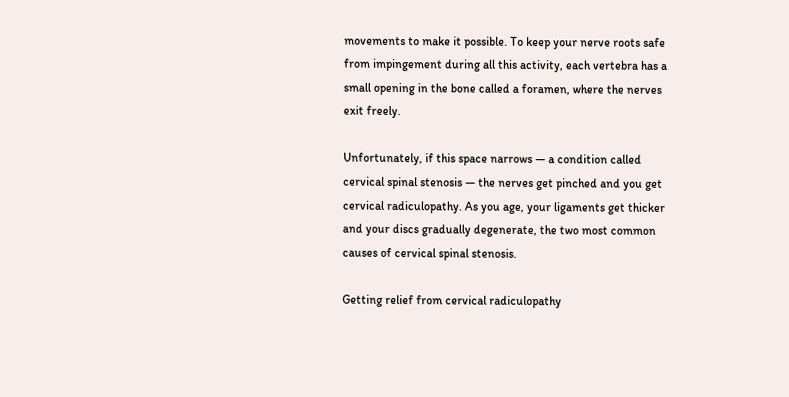movements to make it possible. To keep your nerve roots safe from impingement during all this activity, each vertebra has a small opening in the bone called a foramen, where the nerves exit freely.

Unfortunately, if this space narrows — a condition called cervical spinal stenosis — the nerves get pinched and you get cervical radiculopathy. As you age, your ligaments get thicker and your discs gradually degenerate, the two most common causes of cervical spinal stenosis.

Getting relief from cervical radiculopathy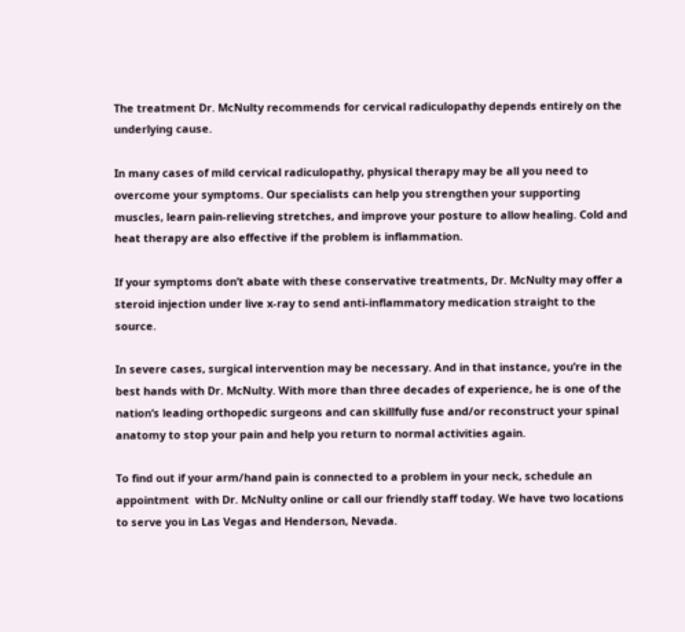The treatment Dr. McNulty recommends for cervical radiculopathy depends entirely on the underlying cause.

In many cases of mild cervical radiculopathy, physical therapy may be all you need to overcome your symptoms. Our specialists can help you strengthen your supporting muscles, learn pain-relieving stretches, and improve your posture to allow healing. Cold and heat therapy are also effective if the problem is inflammation.

If your symptoms don’t abate with these conservative treatments, Dr. McNulty may offer a steroid injection under live x-ray to send anti-inflammatory medication straight to the source.

In severe cases, surgical intervention may be necessary. And in that instance, you’re in the best hands with Dr. McNulty. With more than three decades of experience, he is one of the nation’s leading orthopedic surgeons and can skillfully fuse and/or reconstruct your spinal anatomy to stop your pain and help you return to normal activities again.

To find out if your arm/hand pain is connected to a problem in your neck, schedule an appointment  with Dr. McNulty online or call our friendly staff today. We have two locations to serve you in Las Vegas and Henderson, Nevada.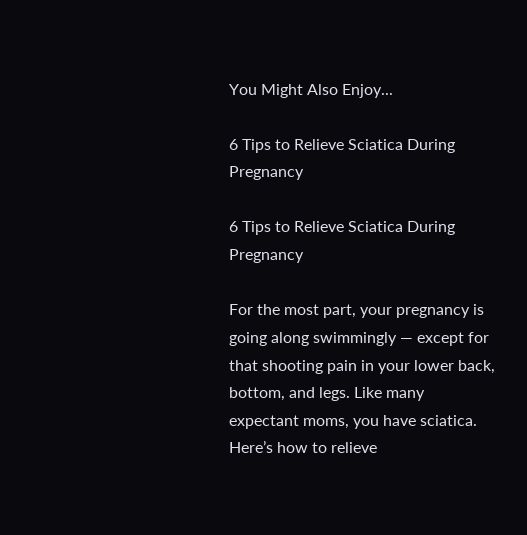You Might Also Enjoy...

6 Tips to Relieve Sciatica During Pregnancy

6 Tips to Relieve Sciatica During Pregnancy

For the most part, your pregnancy is going along swimmingly — except for that shooting pain in your lower back, bottom, and legs. Like many expectant moms, you have sciatica. Here’s how to relieve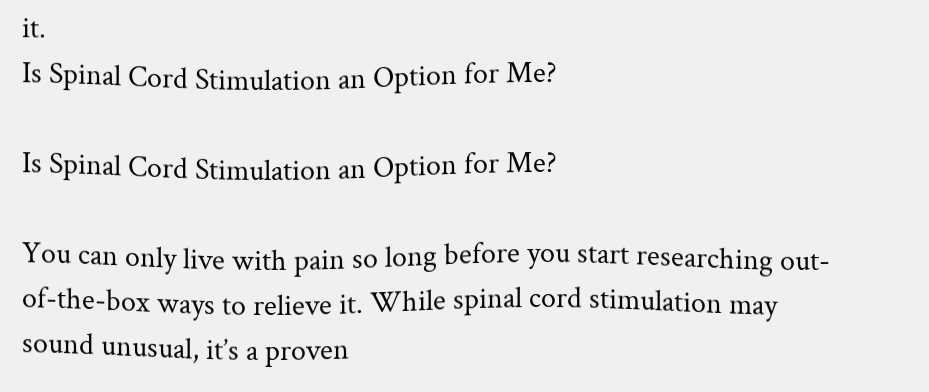it.
Is Spinal Cord Stimulation an Option for Me?

Is Spinal Cord Stimulation an Option for Me?

You can only live with pain so long before you start researching out-of-the-box ways to relieve it. While spinal cord stimulation may sound unusual, it’s a proven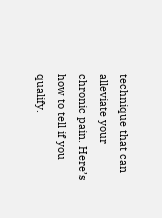technique that can alleviate your chronic pain. Here’s how to tell if you qualify.